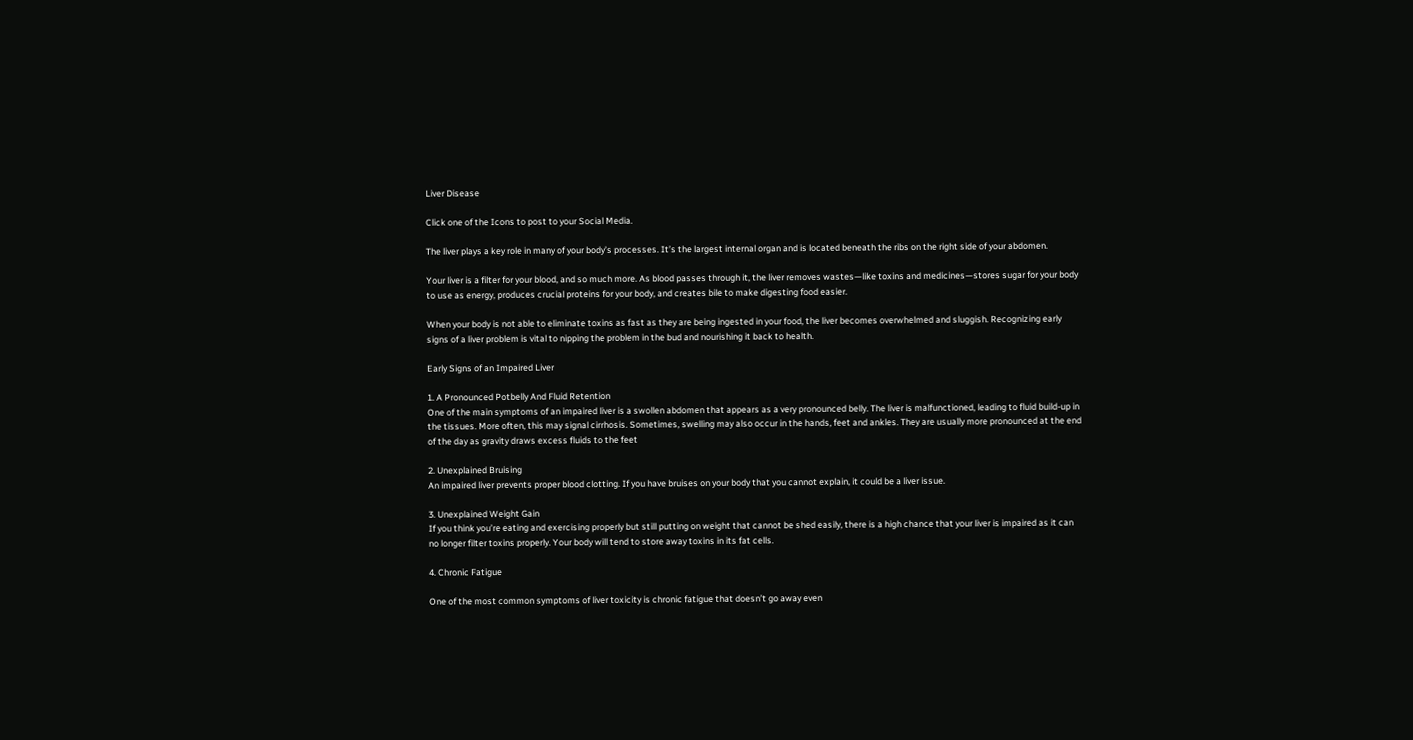Liver Disease

Click one of the Icons to post to your Social Media.

The liver plays a key role in many of your body’s processes. It’s the largest internal organ and is located beneath the ribs on the right side of your abdomen.

Your liver is a filter for your blood, and so much more. As blood passes through it, the liver removes wastes—like toxins and medicines—stores sugar for your body to use as energy, produces crucial proteins for your body, and creates bile to make digesting food easier.

When your body is not able to eliminate toxins as fast as they are being ingested in your food, the liver becomes overwhelmed and sluggish. Recognizing early signs of a liver problem is vital to nipping the problem in the bud and nourishing it back to health.

Early Signs of an Impaired Liver

1. A Pronounced Potbelly And Fluid Retention
One of the main symptoms of an impaired liver is a swollen abdomen that appears as a very pronounced belly. The liver is malfunctioned, leading to fluid build-up in the tissues. More often, this may signal cirrhosis. Sometimes, swelling may also occur in the hands, feet and ankles. They are usually more pronounced at the end of the day as gravity draws excess fluids to the feet

2. Unexplained Bruising
An impaired liver prevents proper blood clotting. If you have bruises on your body that you cannot explain, it could be a liver issue.

3. Unexplained Weight Gain
If you think you’re eating and exercising properly but still putting on weight that cannot be shed easily, there is a high chance that your liver is impaired as it can no longer filter toxins properly. Your body will tend to store away toxins in its fat cells.

4. Chronic Fatigue

One of the most common symptoms of liver toxicity is chronic fatigue that doesn’t go away even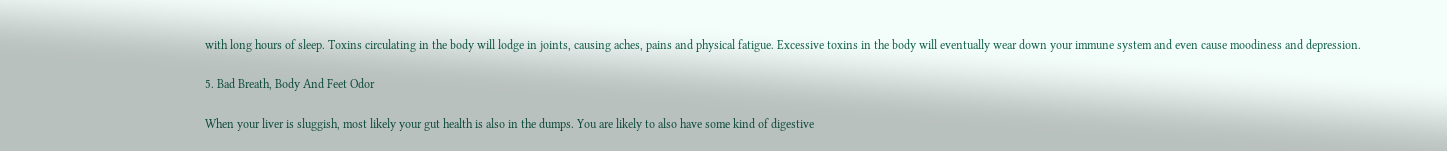with long hours of sleep. Toxins circulating in the body will lodge in joints, causing aches, pains and physical fatigue. Excessive toxins in the body will eventually wear down your immune system and even cause moodiness and depression.

5. Bad Breath, Body And Feet Odor

When your liver is sluggish, most likely your gut health is also in the dumps. You are likely to also have some kind of digestive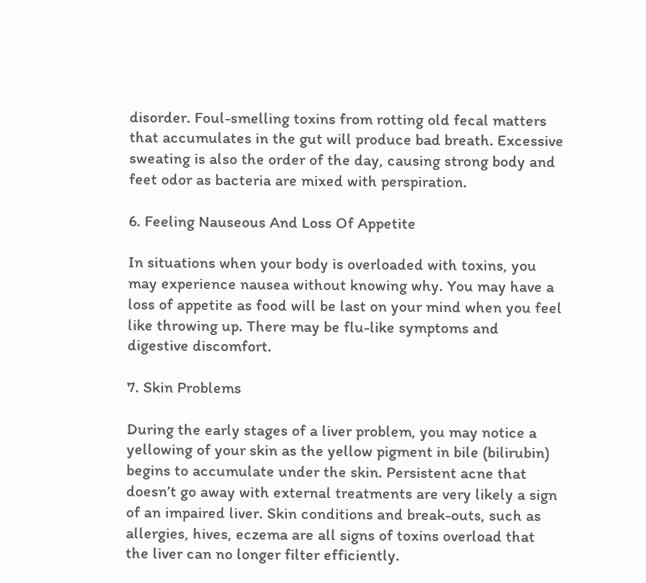disorder. Foul-smelling toxins from rotting old fecal matters that accumulates in the gut will produce bad breath. Excessive sweating is also the order of the day, causing strong body and feet odor as bacteria are mixed with perspiration.

6. Feeling Nauseous And Loss Of Appetite

In situations when your body is overloaded with toxins, you may experience nausea without knowing why. You may have a loss of appetite as food will be last on your mind when you feel like throwing up. There may be flu-like symptoms and digestive discomfort.

7. Skin Problems

During the early stages of a liver problem, you may notice a yellowing of your skin as the yellow pigment in bile (bilirubin) begins to accumulate under the skin. Persistent acne that doesn’t go away with external treatments are very likely a sign of an impaired liver. Skin conditions and break-outs, such as allergies, hives, eczema are all signs of toxins overload that the liver can no longer filter efficiently.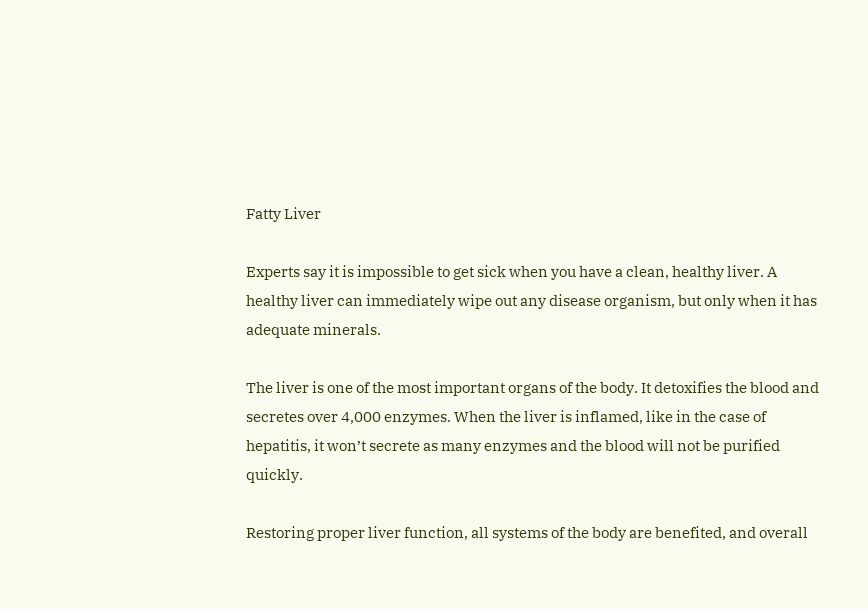Fatty Liver

Experts say it is impossible to get sick when you have a clean, healthy liver. A healthy liver can immediately wipe out any disease organism, but only when it has adequate minerals.

The liver is one of the most important organs of the body. It detoxifies the blood and secretes over 4,000 enzymes. When the liver is inflamed, like in the case of hepatitis, it won’t secrete as many enzymes and the blood will not be purified quickly.

Restoring proper liver function, all systems of the body are benefited, and overall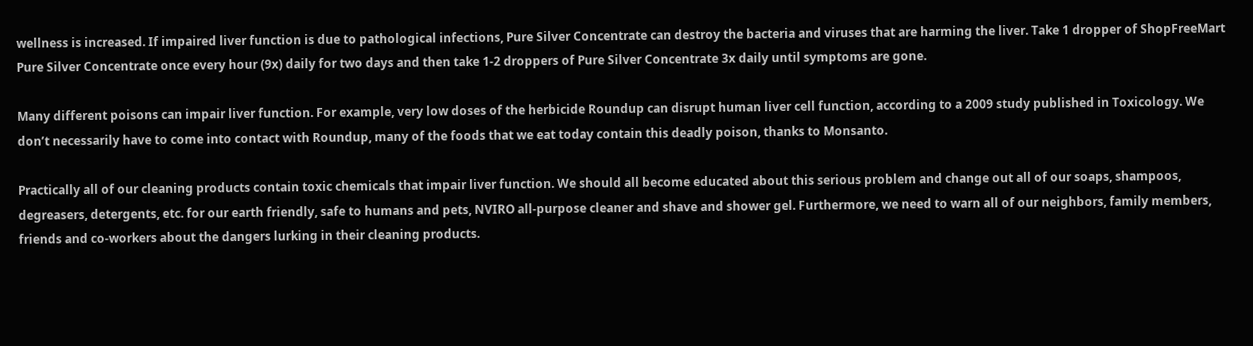wellness is increased. If impaired liver function is due to pathological infections, Pure Silver Concentrate can destroy the bacteria and viruses that are harming the liver. Take 1 dropper of ShopFreeMart Pure Silver Concentrate once every hour (9x) daily for two days and then take 1-2 droppers of Pure Silver Concentrate 3x daily until symptoms are gone.

Many different poisons can impair liver function. For example, very low doses of the herbicide Roundup can disrupt human liver cell function, according to a 2009 study published in Toxicology. We don’t necessarily have to come into contact with Roundup, many of the foods that we eat today contain this deadly poison, thanks to Monsanto.

Practically all of our cleaning products contain toxic chemicals that impair liver function. We should all become educated about this serious problem and change out all of our soaps, shampoos, degreasers, detergents, etc. for our earth friendly, safe to humans and pets, NVIRO all-purpose cleaner and shave and shower gel. Furthermore, we need to warn all of our neighbors, family members, friends and co-workers about the dangers lurking in their cleaning products.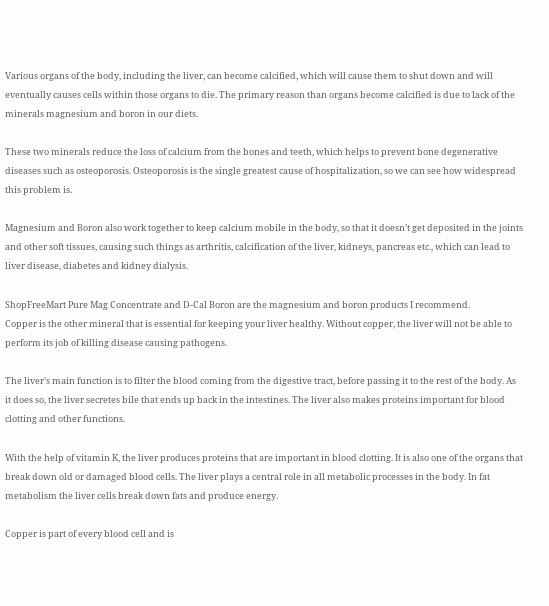Various organs of the body, including the liver, can become calcified, which will cause them to shut down and will eventually causes cells within those organs to die. The primary reason than organs become calcified is due to lack of the minerals magnesium and boron in our diets.

These two minerals reduce the loss of calcium from the bones and teeth, which helps to prevent bone degenerative diseases such as osteoporosis. Osteoporosis is the single greatest cause of hospitalization, so we can see how widespread this problem is.

Magnesium and Boron also work together to keep calcium mobile in the body, so that it doesn’t get deposited in the joints and other soft tissues, causing such things as arthritis, calcification of the liver, kidneys, pancreas etc., which can lead to liver disease, diabetes and kidney dialysis.

ShopFreeMart Pure Mag Concentrate and D-Cal Boron are the magnesium and boron products I recommend.
Copper is the other mineral that is essential for keeping your liver healthy. Without copper, the liver will not be able to perform its job of killing disease causing pathogens.

The liver’s main function is to filter the blood coming from the digestive tract, before passing it to the rest of the body. As it does so, the liver secretes bile that ends up back in the intestines. The liver also makes proteins important for blood clotting and other functions.

With the help of vitamin K, the liver produces proteins that are important in blood clotting. It is also one of the organs that break down old or damaged blood cells. The liver plays a central role in all metabolic processes in the body. In fat metabolism the liver cells break down fats and produce energy.

Copper is part of every blood cell and is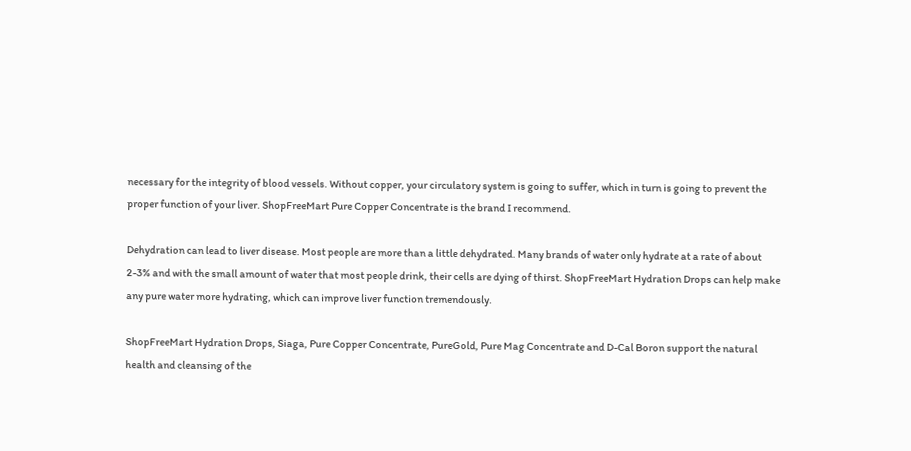necessary for the integrity of blood vessels. Without copper, your circulatory system is going to suffer, which in turn is going to prevent the proper function of your liver. ShopFreeMart Pure Copper Concentrate is the brand I recommend.

Dehydration can lead to liver disease. Most people are more than a little dehydrated. Many brands of water only hydrate at a rate of about 2-3% and with the small amount of water that most people drink, their cells are dying of thirst. ShopFreeMart Hydration Drops can help make any pure water more hydrating, which can improve liver function tremendously.

ShopFreeMart Hydration Drops, Siaga, Pure Copper Concentrate, PureGold, Pure Mag Concentrate and D-Cal Boron support the natural health and cleansing of the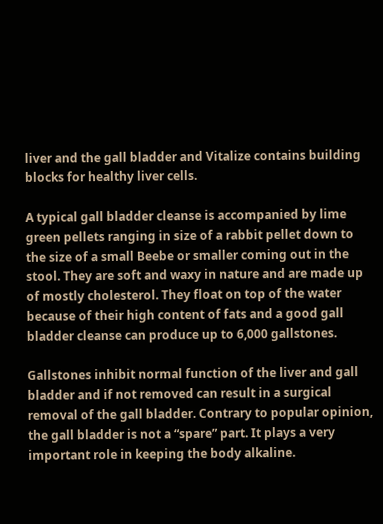liver and the gall bladder and Vitalize contains building blocks for healthy liver cells.

A typical gall bladder cleanse is accompanied by lime green pellets ranging in size of a rabbit pellet down to the size of a small Beebe or smaller coming out in the stool. They are soft and waxy in nature and are made up of mostly cholesterol. They float on top of the water because of their high content of fats and a good gall bladder cleanse can produce up to 6,000 gallstones.

Gallstones inhibit normal function of the liver and gall bladder and if not removed can result in a surgical removal of the gall bladder. Contrary to popular opinion, the gall bladder is not a “spare” part. It plays a very important role in keeping the body alkaline.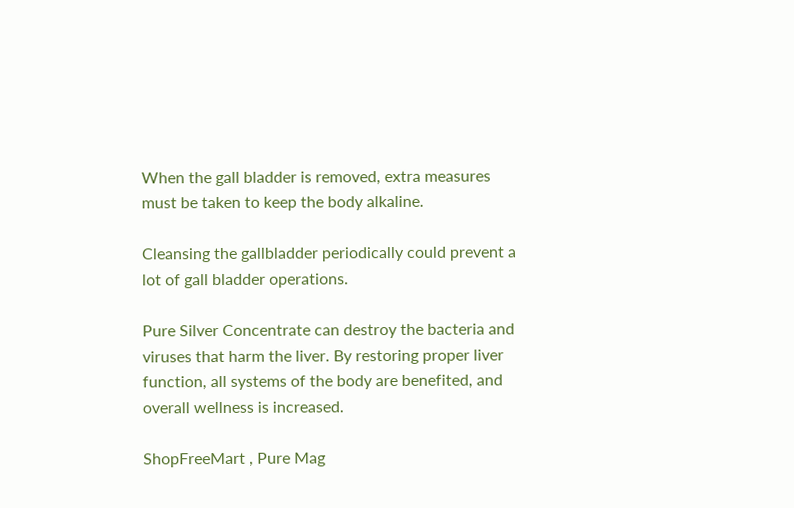When the gall bladder is removed, extra measures must be taken to keep the body alkaline.

Cleansing the gallbladder periodically could prevent a lot of gall bladder operations.

Pure Silver Concentrate can destroy the bacteria and viruses that harm the liver. By restoring proper liver function, all systems of the body are benefited, and overall wellness is increased.

ShopFreeMart , Pure Mag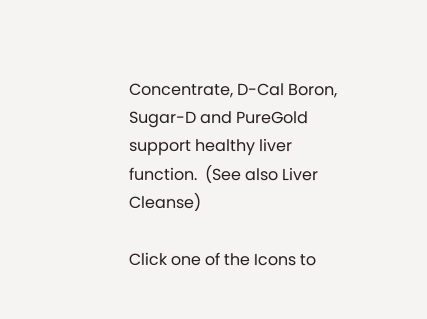Concentrate, D-Cal Boron, Sugar-D and PureGold support healthy liver function.  (See also Liver Cleanse)

Click one of the Icons to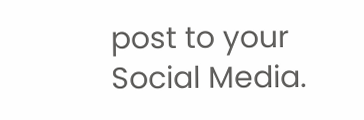post to your Social Media.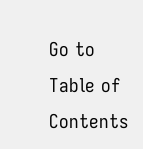Go to Table of Contents